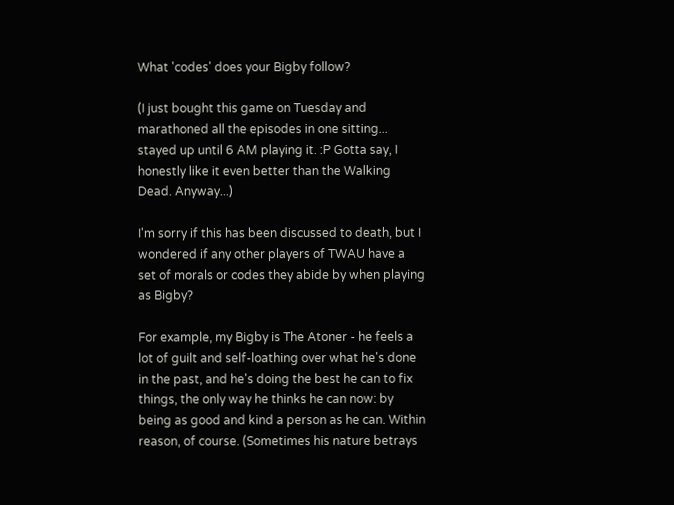What 'codes' does your Bigby follow?

(I just bought this game on Tuesday and marathoned all the episodes in one sitting... stayed up until 6 AM playing it. :P Gotta say, I honestly like it even better than the Walking Dead. Anyway...)

I'm sorry if this has been discussed to death, but I wondered if any other players of TWAU have a set of morals or codes they abide by when playing as Bigby?

For example, my Bigby is The Atoner - he feels a lot of guilt and self-loathing over what he's done in the past, and he's doing the best he can to fix things, the only way he thinks he can now: by being as good and kind a person as he can. Within reason, of course. (Sometimes his nature betrays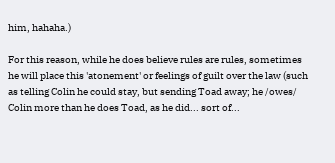him, hahaha.)

For this reason, while he does believe rules are rules, sometimes he will place this 'atonement' or feelings of guilt over the law (such as telling Colin he could stay, but sending Toad away; he /owes/ Colin more than he does Toad, as he did... sort of...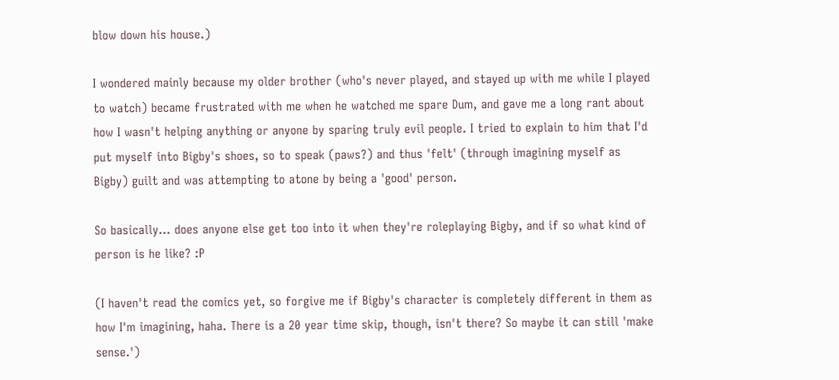blow down his house.)

I wondered mainly because my older brother (who's never played, and stayed up with me while I played to watch) became frustrated with me when he watched me spare Dum, and gave me a long rant about how I wasn't helping anything or anyone by sparing truly evil people. I tried to explain to him that I'd put myself into Bigby's shoes, so to speak (paws?) and thus 'felt' (through imagining myself as Bigby) guilt and was attempting to atone by being a 'good' person.

So basically... does anyone else get too into it when they're roleplaying Bigby, and if so what kind of person is he like? :P

(I haven't read the comics yet, so forgive me if Bigby's character is completely different in them as how I'm imagining, haha. There is a 20 year time skip, though, isn't there? So maybe it can still 'make sense.')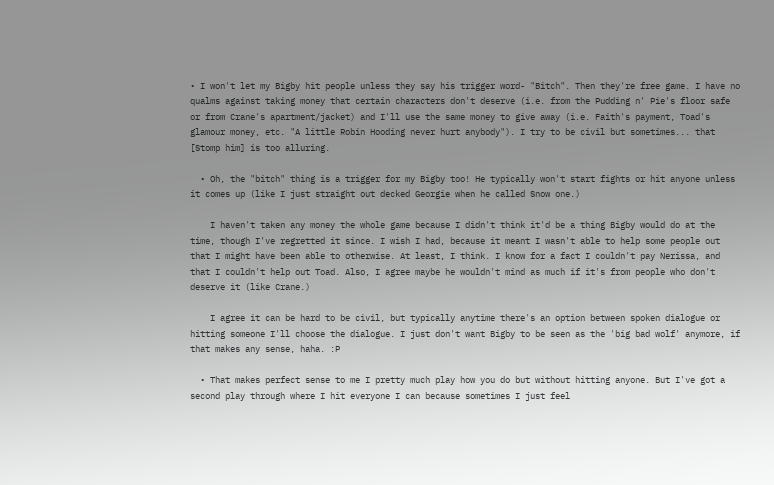• I won't let my Bigby hit people unless they say his trigger word- "Bitch". Then they're free game. I have no qualms against taking money that certain characters don't deserve (i.e. from the Pudding n' Pie's floor safe or from Crane's apartment/jacket) and I'll use the same money to give away (i.e. Faith's payment, Toad's glamour money, etc. "A little Robin Hooding never hurt anybody"). I try to be civil but sometimes... that [Stomp him] is too alluring.

  • Oh, the "bitch" thing is a trigger for my Bigby too! He typically won't start fights or hit anyone unless it comes up (like I just straight out decked Georgie when he called Snow one.)

    I haven't taken any money the whole game because I didn't think it'd be a thing Bigby would do at the time, though I've regretted it since. I wish I had, because it meant I wasn't able to help some people out that I might have been able to otherwise. At least, I think. I know for a fact I couldn't pay Nerissa, and that I couldn't help out Toad. Also, I agree maybe he wouldn't mind as much if it's from people who don't deserve it (like Crane.)

    I agree it can be hard to be civil, but typically anytime there's an option between spoken dialogue or hitting someone I'll choose the dialogue. I just don't want Bigby to be seen as the 'big bad wolf' anymore, if that makes any sense, haha. :P

  • That makes perfect sense to me I pretty much play how you do but without hitting anyone. But I've got a second play through where I hit everyone I can because sometimes I just feel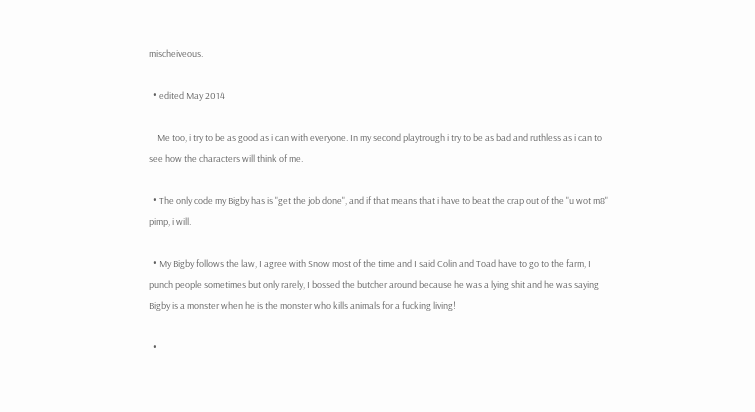mischeiveous.

  • edited May 2014

    Me too, i try to be as good as i can with everyone. In my second playtrough i try to be as bad and ruthless as i can to see how the characters will think of me.

  • The only code my Bigby has is "get the job done", and if that means that i have to beat the crap out of the "u wot m8" pimp, i will.

  • My Bigby follows the law, I agree with Snow most of the time and I said Colin and Toad have to go to the farm, I punch people sometimes but only rarely, I bossed the butcher around because he was a lying shit and he was saying Bigby is a monster when he is the monster who kills animals for a fucking living!

  •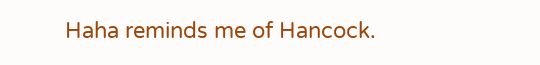Haha reminds me of Hancock.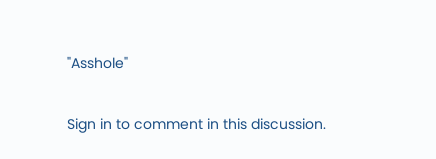"Asshole"

Sign in to comment in this discussion.